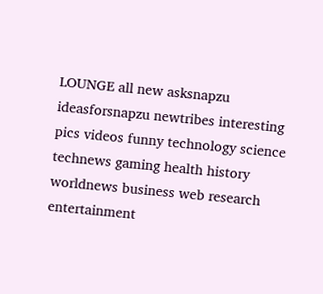LOUNGE all new asksnapzu ideasforsnapzu newtribes interesting pics videos funny technology science technews gaming health history worldnews business web research entertainment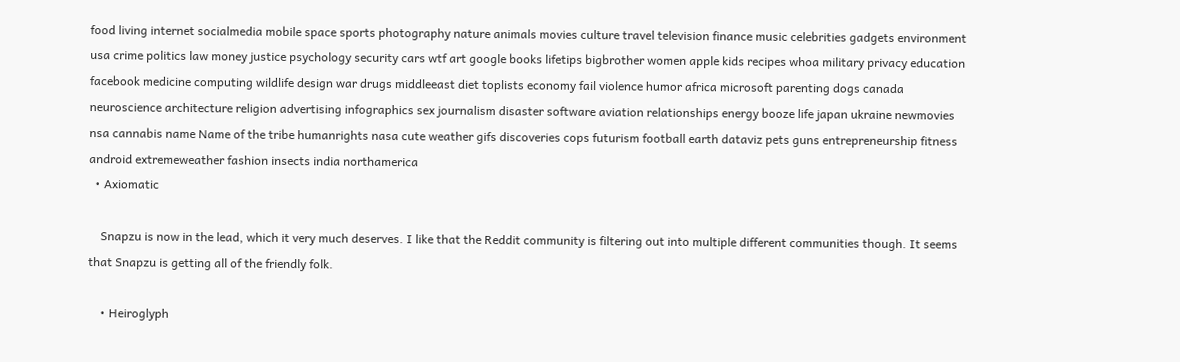food living internet socialmedia mobile space sports photography nature animals movies culture travel television finance music celebrities gadgets environment usa crime politics law money justice psychology security cars wtf art google books lifetips bigbrother women apple kids recipes whoa military privacy education facebook medicine computing wildlife design war drugs middleeast diet toplists economy fail violence humor africa microsoft parenting dogs canada neuroscience architecture religion advertising infographics sex journalism disaster software aviation relationships energy booze life japan ukraine newmovies nsa cannabis name Name of the tribe humanrights nasa cute weather gifs discoveries cops futurism football earth dataviz pets guns entrepreneurship fitness android extremeweather fashion insects india northamerica
  • Axiomatic

    Snapzu is now in the lead, which it very much deserves. I like that the Reddit community is filtering out into multiple different communities though. It seems that Snapzu is getting all of the friendly folk.

    • Heiroglyph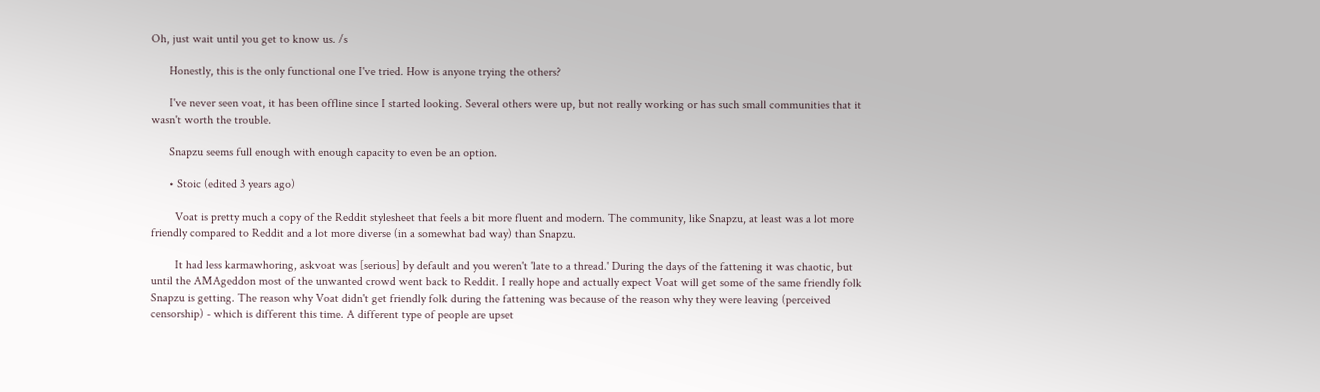Oh, just wait until you get to know us. /s

      Honestly, this is the only functional one I've tried. How is anyone trying the others?

      I've never seen voat, it has been offline since I started looking. Several others were up, but not really working or has such small communities that it wasn't worth the trouble.

      Snapzu seems full enough with enough capacity to even be an option.

      • Stoic (edited 3 years ago)

        Voat is pretty much a copy of the Reddit stylesheet that feels a bit more fluent and modern. The community, like Snapzu, at least was a lot more friendly compared to Reddit and a lot more diverse (in a somewhat bad way) than Snapzu.

        It had less karmawhoring, askvoat was [serious] by default and you weren't 'late to a thread.' During the days of the fattening it was chaotic, but until the AMAgeddon most of the unwanted crowd went back to Reddit. I really hope and actually expect Voat will get some of the same friendly folk Snapzu is getting. The reason why Voat didn't get friendly folk during the fattening was because of the reason why they were leaving (perceived censorship) - which is different this time. A different type of people are upset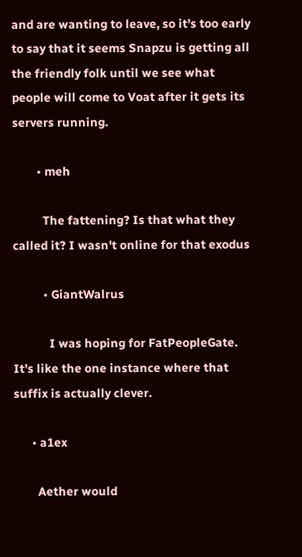and are wanting to leave, so it's too early to say that it seems Snapzu is getting all the friendly folk until we see what people will come to Voat after it gets its servers running.

        • meh

          The fattening? Is that what they called it? I wasn't online for that exodus

          • GiantWalrus

            I was hoping for FatPeopleGate. It's like the one instance where that suffix is actually clever.

      • a1ex

        Aether would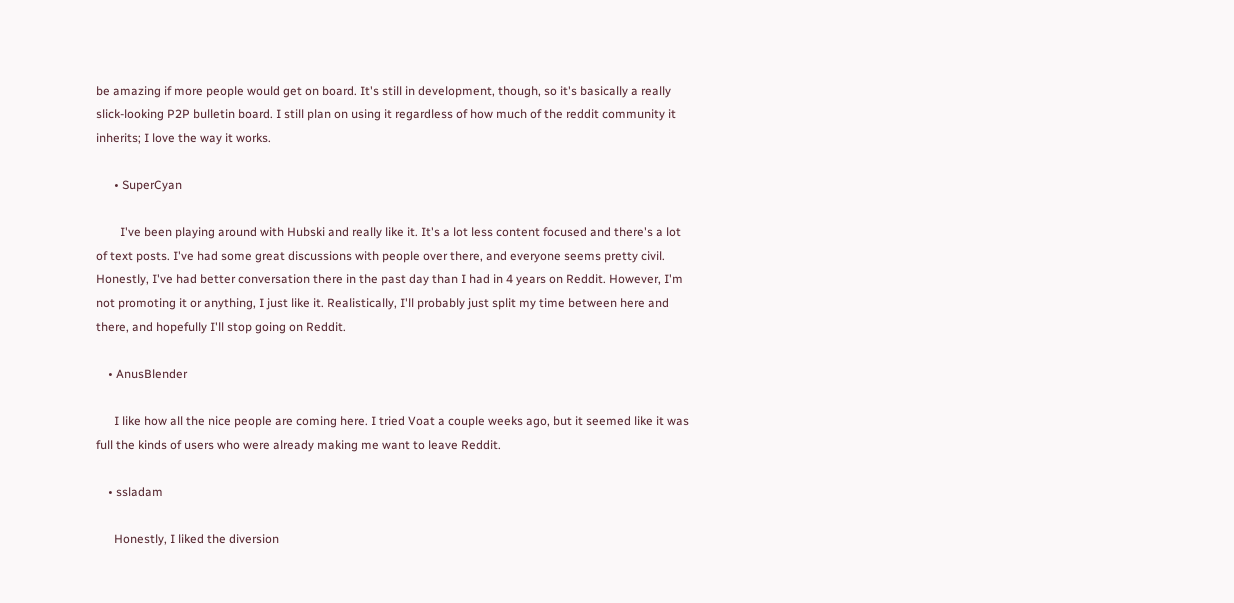be amazing if more people would get on board. It's still in development, though, so it's basically a really slick-looking P2P bulletin board. I still plan on using it regardless of how much of the reddit community it inherits; I love the way it works.

      • SuperCyan

        I've been playing around with Hubski and really like it. It's a lot less content focused and there's a lot of text posts. I've had some great discussions with people over there, and everyone seems pretty civil. Honestly, I've had better conversation there in the past day than I had in 4 years on Reddit. However, I'm not promoting it or anything, I just like it. Realistically, I'll probably just split my time between here and there, and hopefully I'll stop going on Reddit.

    • AnusBlender

      I like how all the nice people are coming here. I tried Voat a couple weeks ago, but it seemed like it was full the kinds of users who were already making me want to leave Reddit.

    • ssladam

      Honestly, I liked the diversion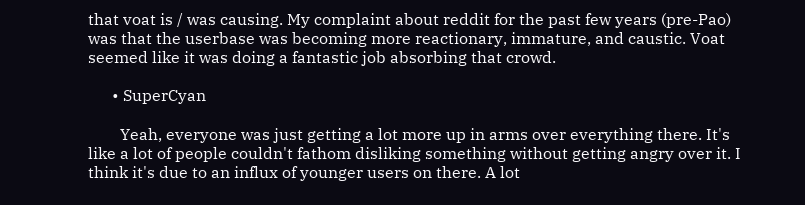that voat is / was causing. My complaint about reddit for the past few years (pre-Pao) was that the userbase was becoming more reactionary, immature, and caustic. Voat seemed like it was doing a fantastic job absorbing that crowd.

      • SuperCyan

        Yeah, everyone was just getting a lot more up in arms over everything there. It's like a lot of people couldn't fathom disliking something without getting angry over it. I think it's due to an influx of younger users on there. A lot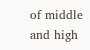of middle and high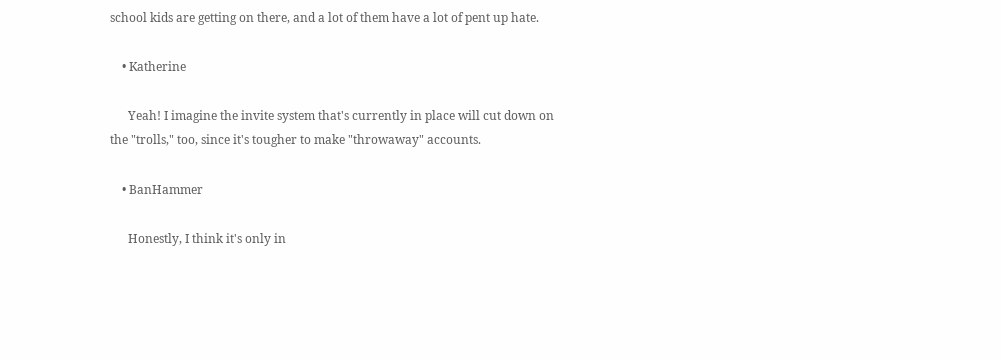school kids are getting on there, and a lot of them have a lot of pent up hate.

    • Katherine

      Yeah! I imagine the invite system that's currently in place will cut down on the "trolls," too, since it's tougher to make "throwaway" accounts.

    • BanHammer

      Honestly, I think it's only in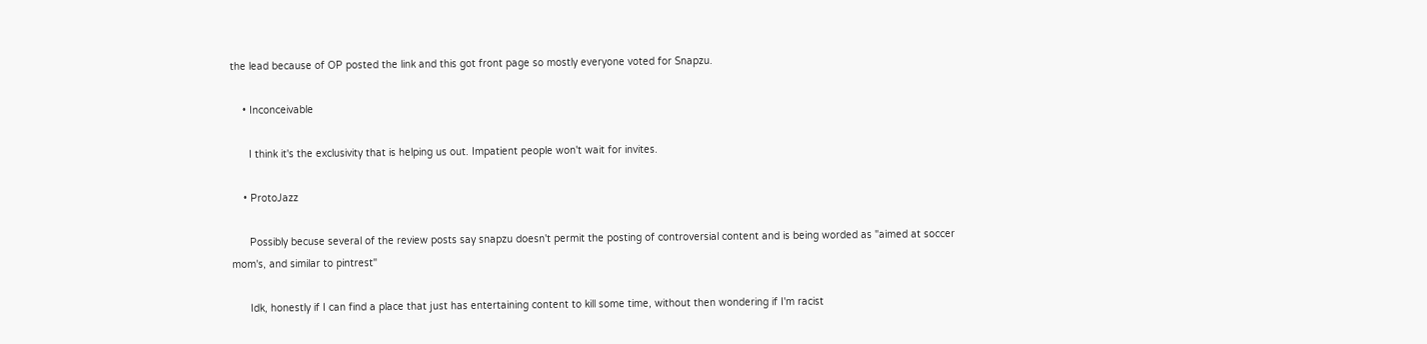the lead because of OP posted the link and this got front page so mostly everyone voted for Snapzu.

    • Inconceivable

      I think it's the exclusivity that is helping us out. Impatient people won't wait for invites.

    • ProtoJazz

      Possibly becuse several of the review posts say snapzu doesn't permit the posting of controversial content and is being worded as "aimed at soccer mom's, and similar to pintrest"

      Idk, honestly if I can find a place that just has entertaining content to kill some time, without then wondering if I'm racist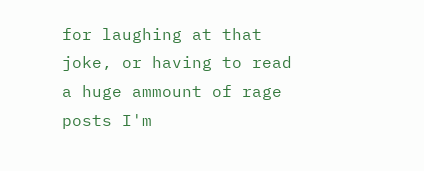for laughing at that joke, or having to read a huge ammount of rage posts I'm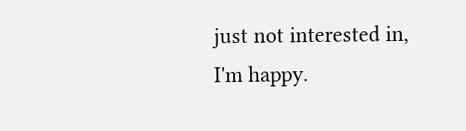just not interested in, I'm happy.